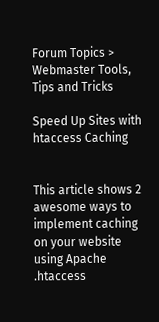Forum Topics > Webmaster Tools, Tips and Tricks

Speed Up Sites with htaccess Caching


This article shows 2 awesome ways to implement caching on your website using Apache .htaccess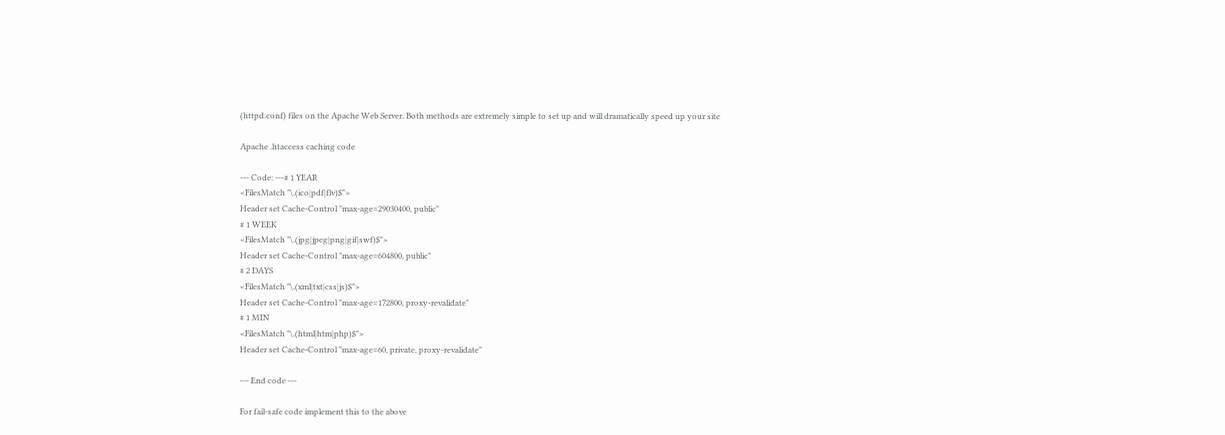(httpd.conf) files on the Apache Web Server. Both methods are extremely simple to set up and will dramatically speed up your site

Apache .htaccess caching code

--- Code: ---# 1 YEAR
<FilesMatch "\.(ico|pdf|flv)$">
Header set Cache-Control "max-age=29030400, public"
# 1 WEEK
<FilesMatch "\.(jpg|jpeg|png|gif|swf)$">
Header set Cache-Control "max-age=604800, public"
# 2 DAYS
<FilesMatch "\.(xml|txt|css|js)$">
Header set Cache-Control "max-age=172800, proxy-revalidate"
# 1 MIN
<FilesMatch "\.(html|htm|php)$">
Header set Cache-Control "max-age=60, private, proxy-revalidate"

--- End code ---

For fail-safe code implement this to the above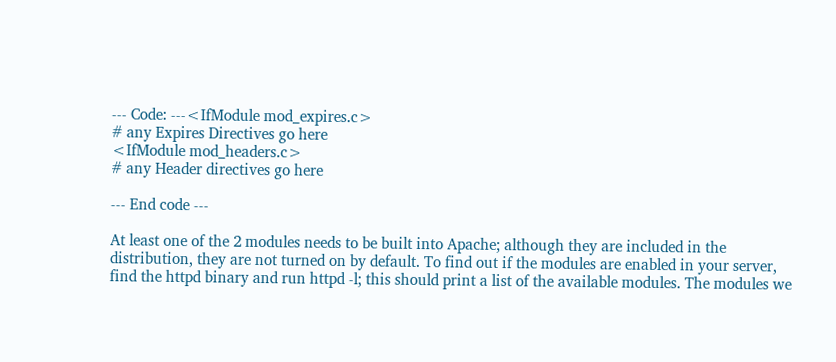--- Code: ---<IfModule mod_expires.c>
# any Expires Directives go here
<IfModule mod_headers.c>
# any Header directives go here

--- End code ---

At least one of the 2 modules needs to be built into Apache; although they are included in the distribution, they are not turned on by default. To find out if the modules are enabled in your server, find the httpd binary and run httpd -l; this should print a list of the available modules. The modules we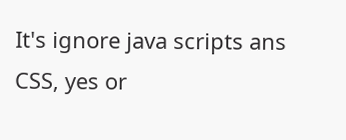It's ignore java scripts ans CSS, yes or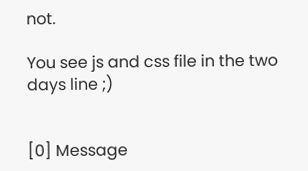not.

You see js and css file in the two days line ;)


[0] Message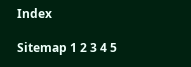Index

Sitemap 1 2 3 4 5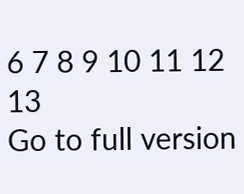6 7 8 9 10 11 12 13
Go to full version